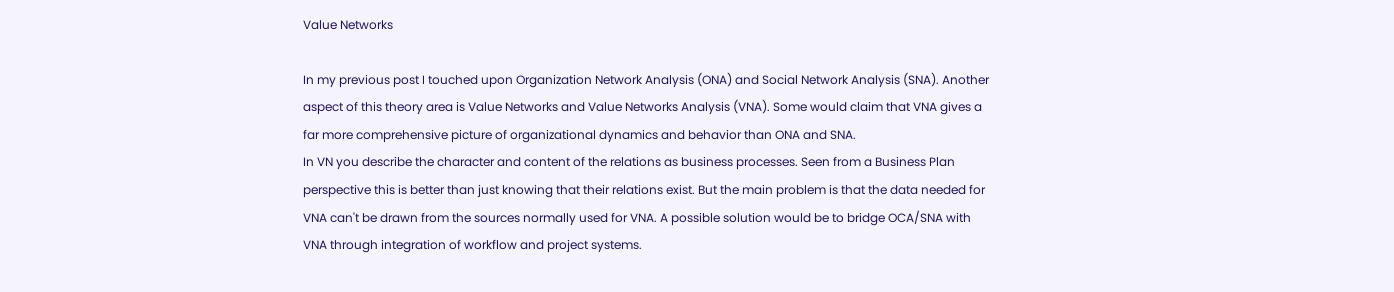Value Networks

In my previous post I touched upon Organization Network Analysis (ONA) and Social Network Analysis (SNA). Another aspect of this theory area is Value Networks and Value Networks Analysis (VNA). Some would claim that VNA gives a far more comprehensive picture of organizational dynamics and behavior than ONA and SNA.
In VN you describe the character and content of the relations as business processes. Seen from a Business Plan perspective this is better than just knowing that their relations exist. But the main problem is that the data needed for VNA can't be drawn from the sources normally used for VNA. A possible solution would be to bridge OCA/SNA with VNA through integration of workflow and project systems.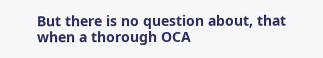But there is no question about, that when a thorough OCA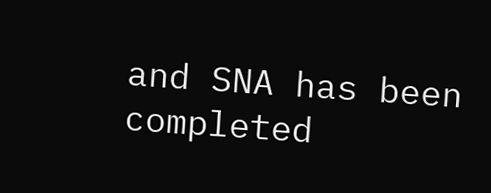and SNA has been completed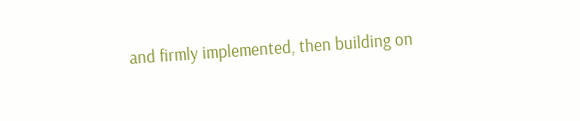and firmly implemented, then building on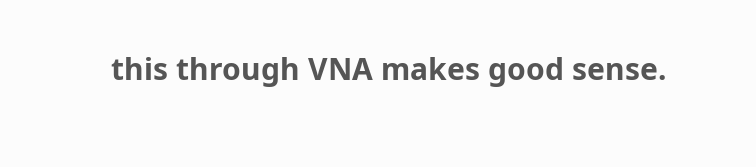this through VNA makes good sense.